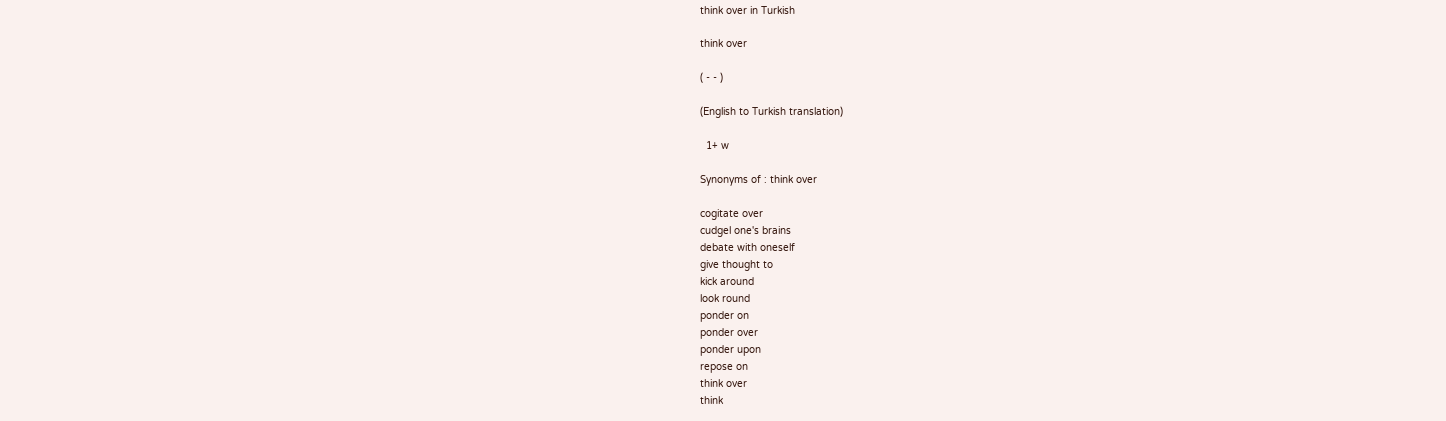think over in Turkish

think over

( - - )

(English to Turkish translation)

  1+ w

Synonyms of : think over

cogitate over
cudgel one's brains
debate with oneself
give thought to
kick around
look round
ponder on
ponder over
ponder upon
repose on
think over
think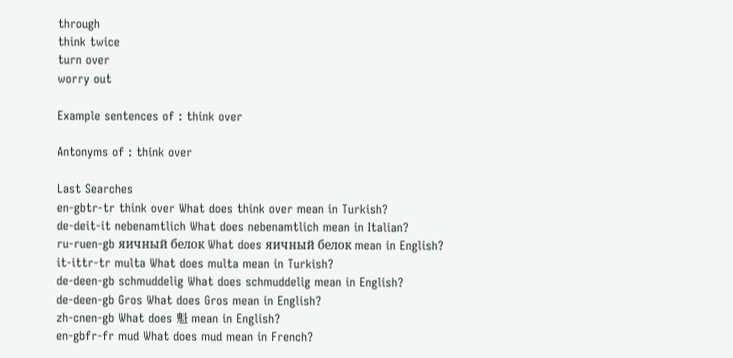through
think twice
turn over
worry out

Example sentences of : think over

Antonyms of : think over

Last Searches
en-gbtr-tr think over What does think over mean in Turkish?
de-deit-it nebenamtlich What does nebenamtlich mean in Italian?
ru-ruen-gb яичный белок What does яичный белок mean in English?
it-ittr-tr multa What does multa mean in Turkish?
de-deen-gb schmuddelig What does schmuddelig mean in English?
de-deen-gb Gros What does Gros mean in English?
zh-cnen-gb What does 魁 mean in English?
en-gbfr-fr mud What does mud mean in French?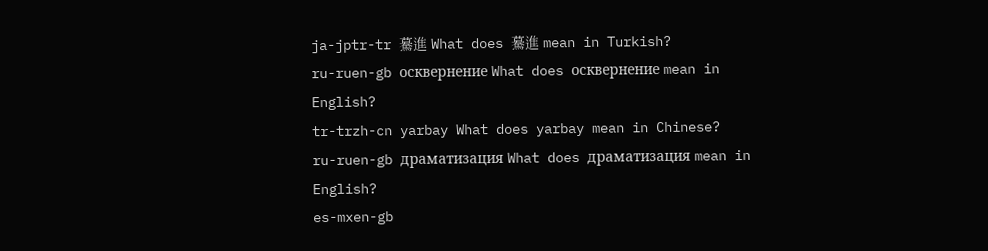ja-jptr-tr 驀進 What does 驀進 mean in Turkish?
ru-ruen-gb осквернение What does осквернение mean in English?
tr-trzh-cn yarbay What does yarbay mean in Chinese?
ru-ruen-gb драматизация What does драматизация mean in English?
es-mxen-gb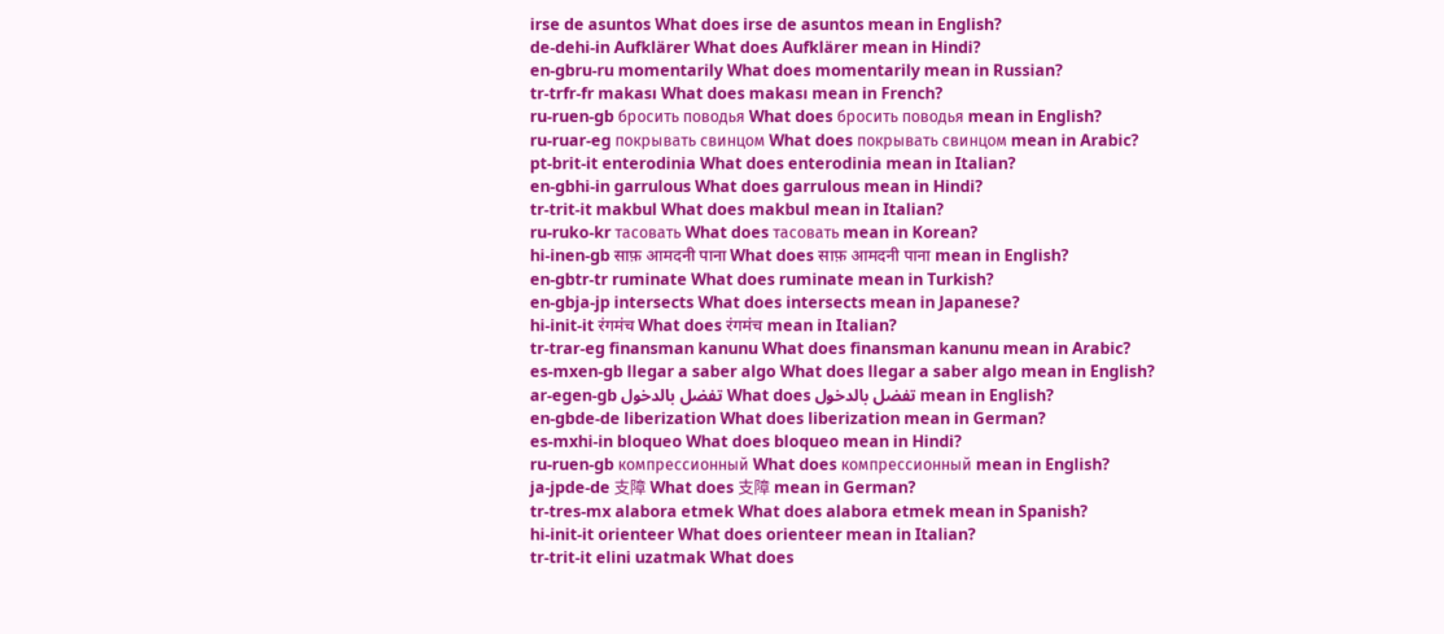irse de asuntos What does irse de asuntos mean in English?
de-dehi-in Aufklärer What does Aufklärer mean in Hindi?
en-gbru-ru momentarily What does momentarily mean in Russian?
tr-trfr-fr makası What does makası mean in French?
ru-ruen-gb бросить поводья What does бросить поводья mean in English?
ru-ruar-eg покрывать свинцом What does покрывать свинцом mean in Arabic?
pt-brit-it enterodinia What does enterodinia mean in Italian?
en-gbhi-in garrulous What does garrulous mean in Hindi?
tr-trit-it makbul What does makbul mean in Italian?
ru-ruko-kr тасовать What does тасовать mean in Korean?
hi-inen-gb साफ़ आमदनी पाना What does साफ़ आमदनी पाना mean in English?
en-gbtr-tr ruminate What does ruminate mean in Turkish?
en-gbja-jp intersects What does intersects mean in Japanese?
hi-init-it रंगमंच What does रंगमंच mean in Italian?
tr-trar-eg finansman kanunu What does finansman kanunu mean in Arabic?
es-mxen-gb llegar a saber algo What does llegar a saber algo mean in English?
ar-egen-gb تفضل بالدخول What does تفضل بالدخول mean in English?
en-gbde-de liberization What does liberization mean in German?
es-mxhi-in bloqueo What does bloqueo mean in Hindi?
ru-ruen-gb компрессионный What does компрессионный mean in English?
ja-jpde-de 支障 What does 支障 mean in German?
tr-tres-mx alabora etmek What does alabora etmek mean in Spanish?
hi-init-it orienteer What does orienteer mean in Italian?
tr-trit-it elini uzatmak What does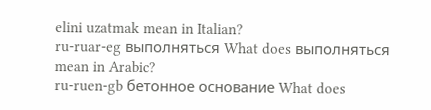elini uzatmak mean in Italian?
ru-ruar-eg выполняться What does выполняться mean in Arabic?
ru-ruen-gb бетонное основание What does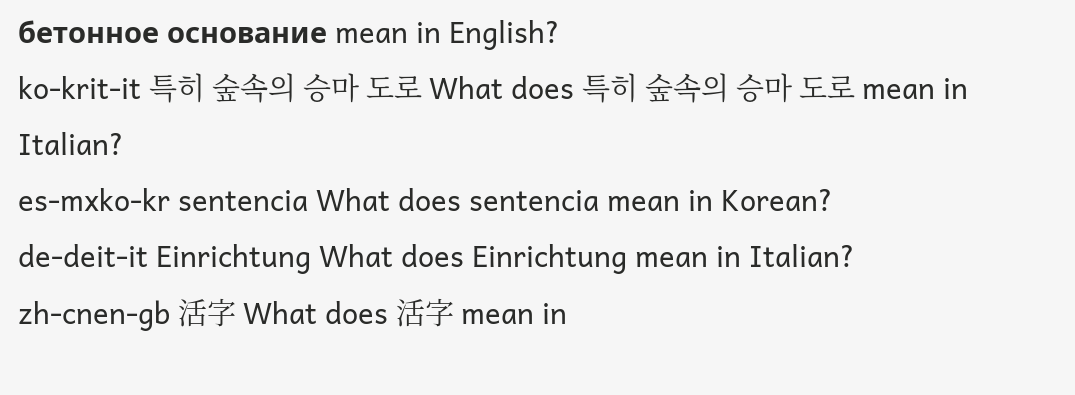бетонное основание mean in English?
ko-krit-it 특히 숲속의 승마 도로 What does 특히 숲속의 승마 도로 mean in Italian?
es-mxko-kr sentencia What does sentencia mean in Korean?
de-deit-it Einrichtung What does Einrichtung mean in Italian?
zh-cnen-gb 活字 What does 活字 mean in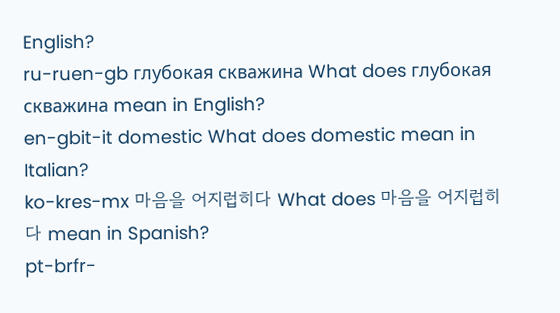English?
ru-ruen-gb глубокая скважина What does глубокая скважина mean in English?
en-gbit-it domestic What does domestic mean in Italian?
ko-kres-mx 마음을 어지럽히다 What does 마음을 어지럽히다 mean in Spanish?
pt-brfr-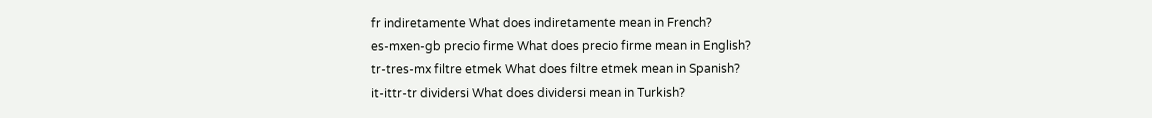fr indiretamente What does indiretamente mean in French?
es-mxen-gb precio firme What does precio firme mean in English?
tr-tres-mx filtre etmek What does filtre etmek mean in Spanish?
it-ittr-tr dividersi What does dividersi mean in Turkish?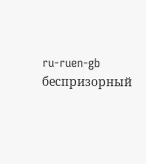ru-ruen-gb беспризорный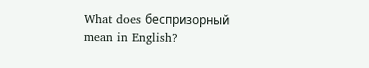What does беспризорный mean in English?